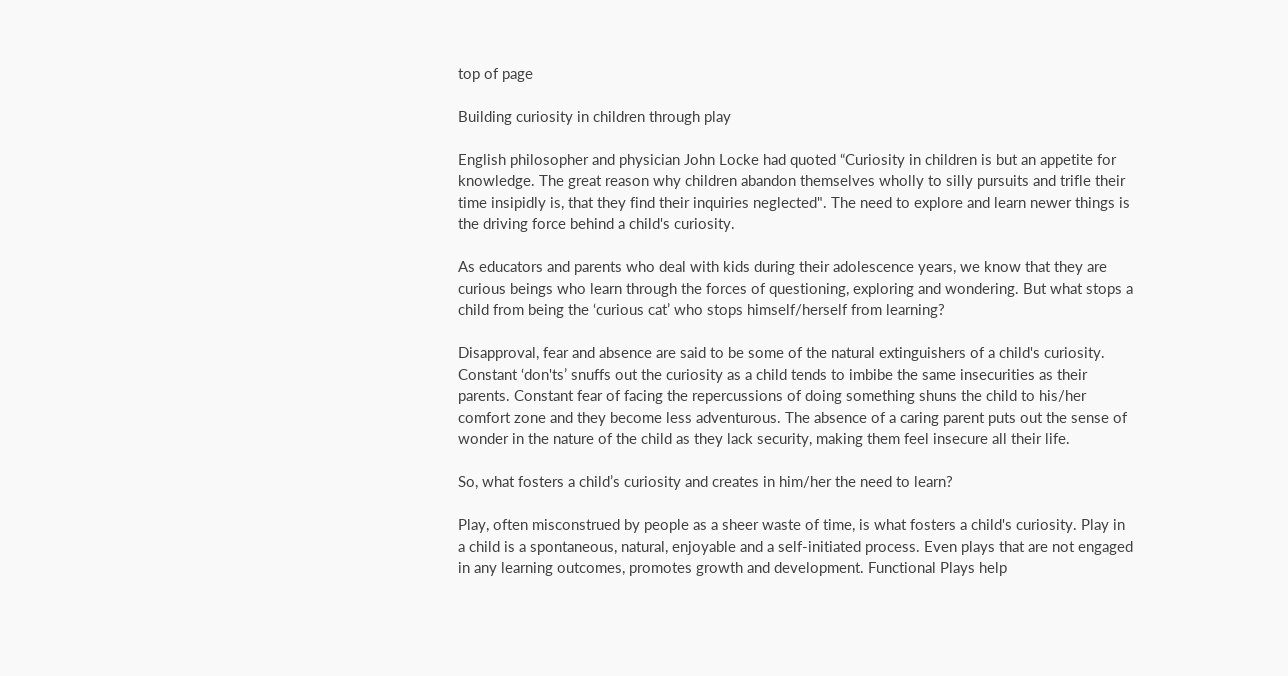top of page

Building curiosity in children through play

English philosopher and physician John Locke had quoted “Curiosity in children is but an appetite for knowledge. The great reason why children abandon themselves wholly to silly pursuits and trifle their time insipidly is, that they find their inquiries neglected". The need to explore and learn newer things is the driving force behind a child's curiosity.

As educators and parents who deal with kids during their adolescence years, we know that they are curious beings who learn through the forces of questioning, exploring and wondering. But what stops a child from being the ‘curious cat’ who stops himself/herself from learning?

Disapproval, fear and absence are said to be some of the natural extinguishers of a child's curiosity. Constant ‘don'ts’ snuffs out the curiosity as a child tends to imbibe the same insecurities as their parents. Constant fear of facing the repercussions of doing something shuns the child to his/her comfort zone and they become less adventurous. The absence of a caring parent puts out the sense of wonder in the nature of the child as they lack security, making them feel insecure all their life.

So, what fosters a child’s curiosity and creates in him/her the need to learn?

Play, often misconstrued by people as a sheer waste of time, is what fosters a child's curiosity. Play in a child is a spontaneous, natural, enjoyable and a self-initiated process. Even plays that are not engaged in any learning outcomes, promotes growth and development. Functional Plays help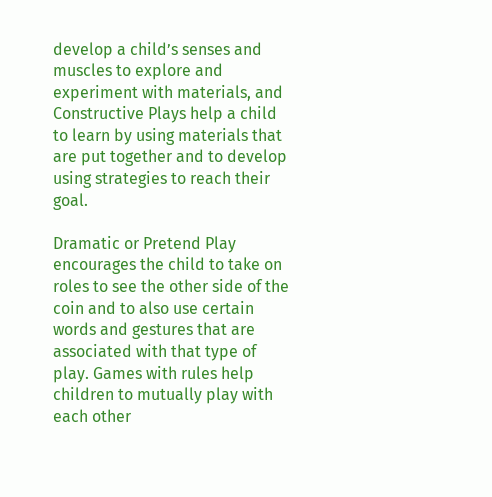develop a child’s senses and muscles to explore and experiment with materials, and Constructive Plays help a child to learn by using materials that are put together and to develop using strategies to reach their goal.

Dramatic or Pretend Play encourages the child to take on roles to see the other side of the coin and to also use certain words and gestures that are associated with that type of play. Games with rules help children to mutually play with each other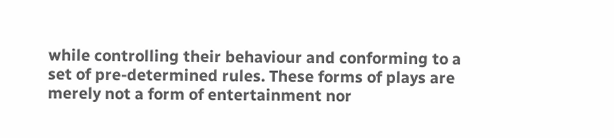while controlling their behaviour and conforming to a set of pre-determined rules. These forms of plays are merely not a form of entertainment nor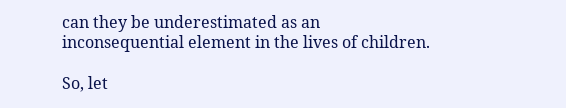can they be underestimated as an inconsequential element in the lives of children.

So, let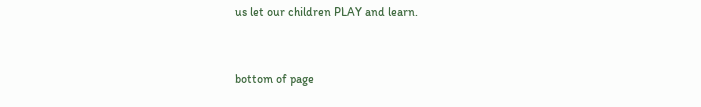us let our children PLAY and learn.


bottom of page